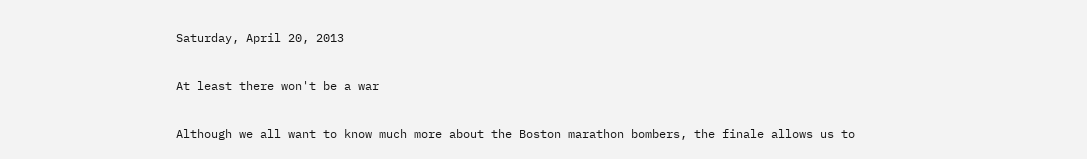Saturday, April 20, 2013

At least there won't be a war

Although we all want to know much more about the Boston marathon bombers, the finale allows us to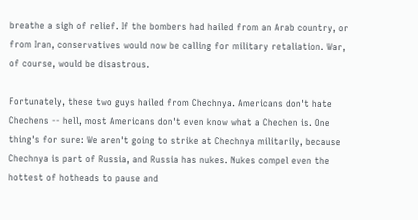breathe a sigh of relief. If the bombers had hailed from an Arab country, or from Iran, conservatives would now be calling for military retaliation. War, of course, would be disastrous.

Fortunately, these two guys hailed from Chechnya. Americans don't hate Chechens -- hell, most Americans don't even know what a Chechen is. One thing's for sure: We aren't going to strike at Chechnya militarily, because Chechnya is part of Russia, and Russia has nukes. Nukes compel even the hottest of hotheads to pause and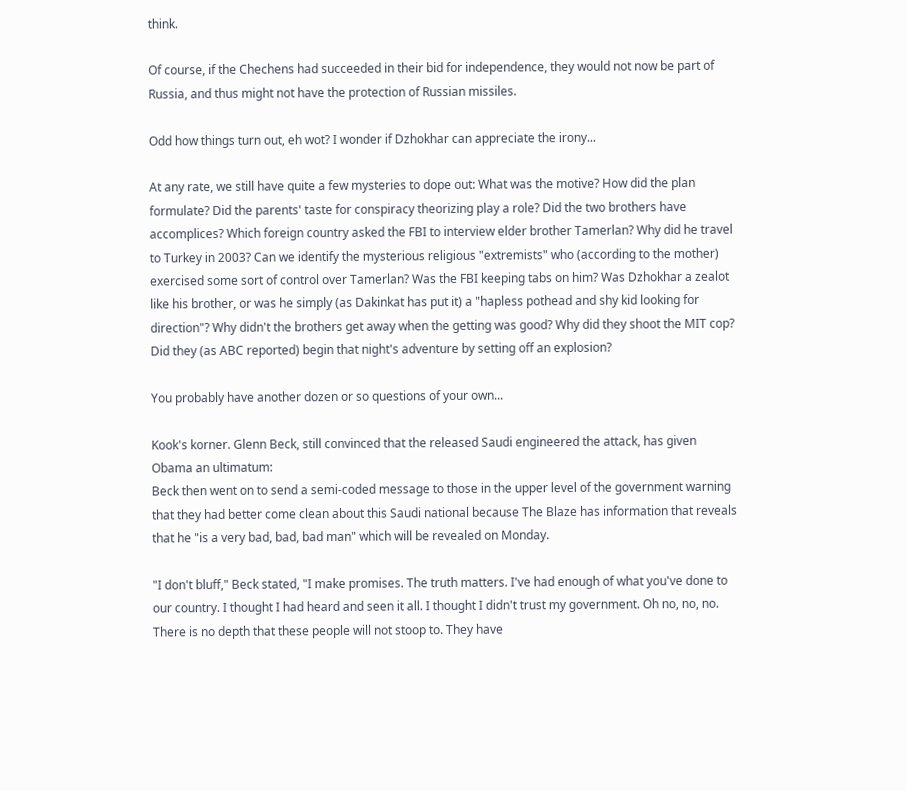think.

Of course, if the Chechens had succeeded in their bid for independence, they would not now be part of Russia, and thus might not have the protection of Russian missiles.

Odd how things turn out, eh wot? I wonder if Dzhokhar can appreciate the irony...

At any rate, we still have quite a few mysteries to dope out: What was the motive? How did the plan formulate? Did the parents' taste for conspiracy theorizing play a role? Did the two brothers have accomplices? Which foreign country asked the FBI to interview elder brother Tamerlan? Why did he travel to Turkey in 2003? Can we identify the mysterious religious "extremists" who (according to the mother) exercised some sort of control over Tamerlan? Was the FBI keeping tabs on him? Was Dzhokhar a zealot like his brother, or was he simply (as Dakinkat has put it) a "hapless pothead and shy kid looking for direction"? Why didn't the brothers get away when the getting was good? Why did they shoot the MIT cop? Did they (as ABC reported) begin that night's adventure by setting off an explosion?

You probably have another dozen or so questions of your own...

Kook's korner. Glenn Beck, still convinced that the released Saudi engineered the attack, has given Obama an ultimatum:
Beck then went on to send a semi-coded message to those in the upper level of the government warning that they had better come clean about this Saudi national because The Blaze has information that reveals that he "is a very bad, bad, bad man" which will be revealed on Monday.

"I don't bluff," Beck stated, "I make promises. The truth matters. I've had enough of what you've done to our country. I thought I had heard and seen it all. I thought I didn't trust my government. Oh no, no, no. There is no depth that these people will not stoop to. They have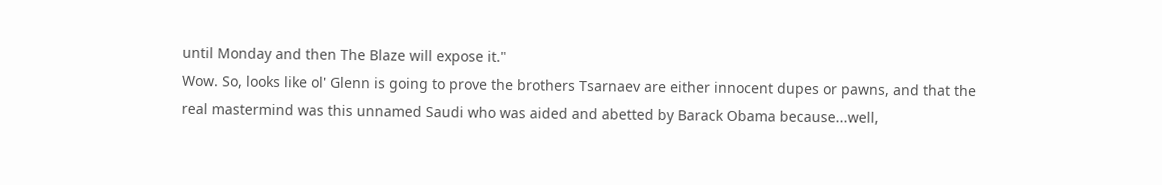until Monday and then The Blaze will expose it."
Wow. So, looks like ol' Glenn is going to prove the brothers Tsarnaev are either innocent dupes or pawns, and that the real mastermind was this unnamed Saudi who was aided and abetted by Barack Obama because...well,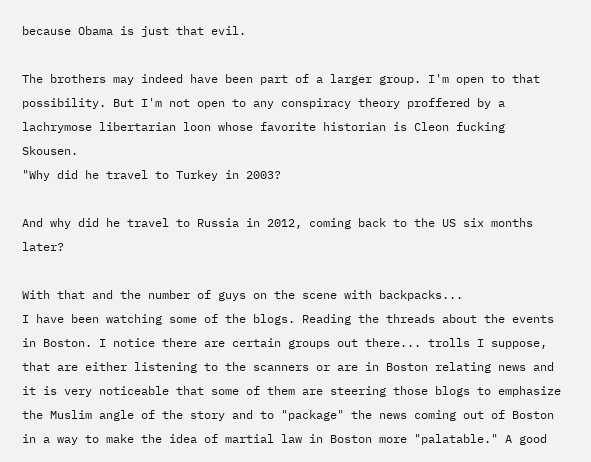because Obama is just that evil.

The brothers may indeed have been part of a larger group. I'm open to that possibility. But I'm not open to any conspiracy theory proffered by a lachrymose libertarian loon whose favorite historian is Cleon fucking Skousen.
"Why did he travel to Turkey in 2003?

And why did he travel to Russia in 2012, coming back to the US six months later?

With that and the number of guys on the scene with backpacks...
I have been watching some of the blogs. Reading the threads about the events in Boston. I notice there are certain groups out there... trolls I suppose, that are either listening to the scanners or are in Boston relating news and it is very noticeable that some of them are steering those blogs to emphasize the Muslim angle of the story and to "package" the news coming out of Boston in a way to make the idea of martial law in Boston more "palatable." A good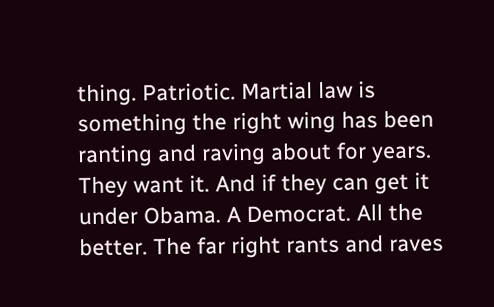thing. Patriotic. Martial law is something the right wing has been ranting and raving about for years. They want it. And if they can get it under Obama. A Democrat. All the better. The far right rants and raves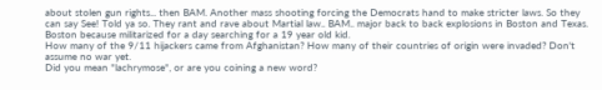about stolen gun rights... then BAM. Another mass shooting forcing the Democrats hand to make stricter laws. So they can say See! Told ya so. They rant and rave about Martial law.. BAM.. major back to back explosions in Boston and Texas. Boston because militarized for a day searching for a 19 year old kid.
How many of the 9/11 hijackers came from Afghanistan? How many of their countries of origin were invaded? Don't assume no war yet.
Did you mean "lachrymose", or are you coining a new word?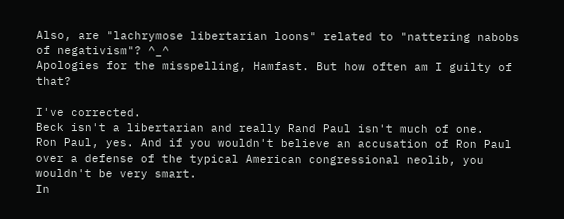Also, are "lachrymose libertarian loons" related to "nattering nabobs of negativism"? ^_^
Apologies for the misspelling, Hamfast. But how often am I guilty of that?

I've corrected.
Beck isn't a libertarian and really Rand Paul isn't much of one.
Ron Paul, yes. And if you wouldn't believe an accusation of Ron Paul over a defense of the typical American congressional neolib, you wouldn't be very smart.
In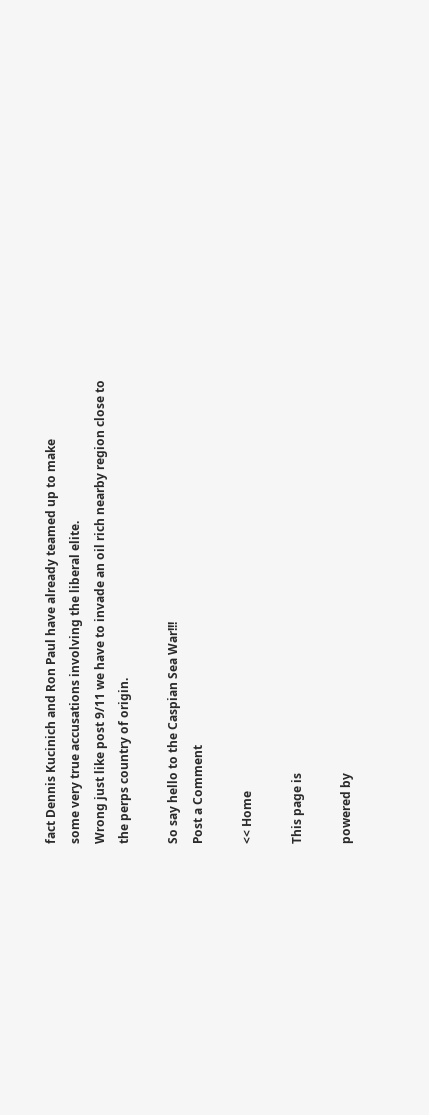fact Dennis Kucinich and Ron Paul have already teamed up to make
some very true accusations involving the liberal elite.
Wrong just like post 9/11 we have to invade an oil rich nearby region close to the perps country of origin.

So say hello to the Caspian Sea War!!!
Post a Comment

<< Home

This page is

powered by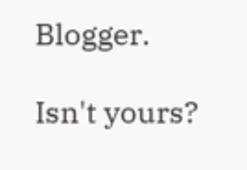Blogger.

Isn't yours?